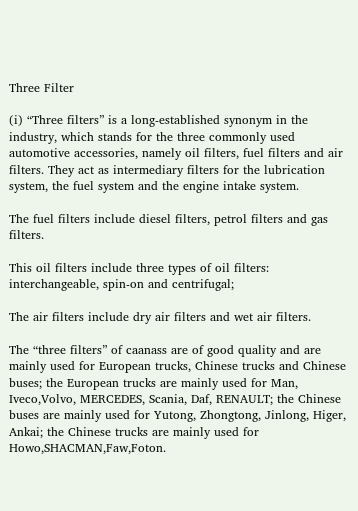Three Filter

(i) “Three filters” is a long-established synonym in the industry, which stands for the three commonly used automotive accessories, namely oil filters, fuel filters and air filters. They act as intermediary filters for the lubrication system, the fuel system and the engine intake system.

The fuel filters include diesel filters, petrol filters and gas filters.

This oil filters include three types of oil filters: interchangeable, spin-on and centrifugal;

The air filters include dry air filters and wet air filters.

The “three filters” of caanass are of good quality and are mainly used for European trucks, Chinese trucks and Chinese buses; the European trucks are mainly used for Man, Iveco,Volvo, MERCEDES, Scania, Daf, RENAULT; the Chinese buses are mainly used for Yutong, Zhongtong, Jinlong, Higer, Ankai; the Chinese trucks are mainly used for Howo,SHACMAN,Faw,Foton.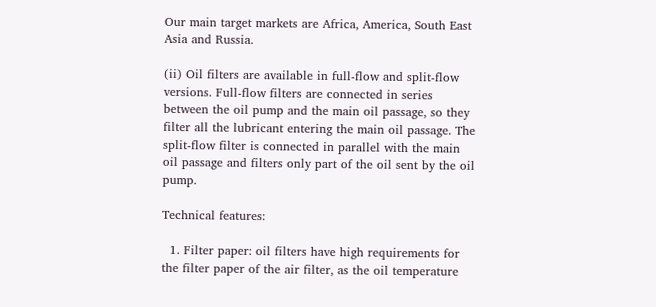Our main target markets are Africa, America, South East Asia and Russia.

(ii) Oil filters are available in full-flow and split-flow versions. Full-flow filters are connected in series between the oil pump and the main oil passage, so they filter all the lubricant entering the main oil passage. The split-flow filter is connected in parallel with the main oil passage and filters only part of the oil sent by the oil pump.

Technical features:

  1. Filter paper: oil filters have high requirements for the filter paper of the air filter, as the oil temperature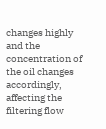changes highly and the concentration of the oil changes accordingly, affecting the filtering flow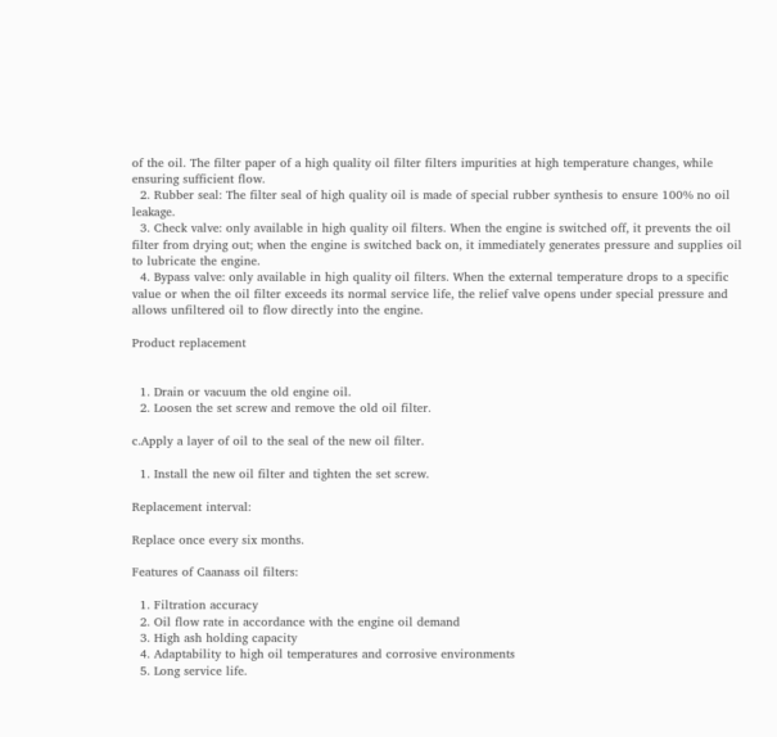of the oil. The filter paper of a high quality oil filter filters impurities at high temperature changes, while ensuring sufficient flow.
  2. Rubber seal: The filter seal of high quality oil is made of special rubber synthesis to ensure 100% no oil leakage.
  3. Check valve: only available in high quality oil filters. When the engine is switched off, it prevents the oil filter from drying out; when the engine is switched back on, it immediately generates pressure and supplies oil to lubricate the engine.
  4. Bypass valve: only available in high quality oil filters. When the external temperature drops to a specific value or when the oil filter exceeds its normal service life, the relief valve opens under special pressure and allows unfiltered oil to flow directly into the engine.

Product replacement


  1. Drain or vacuum the old engine oil.
  2. Loosen the set screw and remove the old oil filter.

c.Apply a layer of oil to the seal of the new oil filter.

  1. Install the new oil filter and tighten the set screw.

Replacement interval:

Replace once every six months.

Features of Caanass oil filters:

  1. Filtration accuracy
  2. Oil flow rate in accordance with the engine oil demand
  3. High ash holding capacity
  4. Adaptability to high oil temperatures and corrosive environments
  5. Long service life.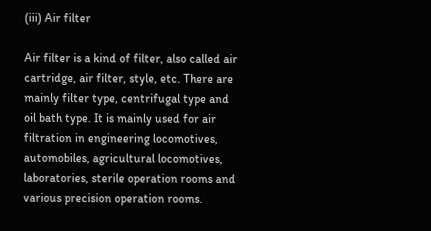(iii) Air filter

Air filter is a kind of filter, also called air cartridge, air filter, style, etc. There are mainly filter type, centrifugal type and oil bath type. It is mainly used for air filtration in engineering locomotives, automobiles, agricultural locomotives, laboratories, sterile operation rooms and various precision operation rooms.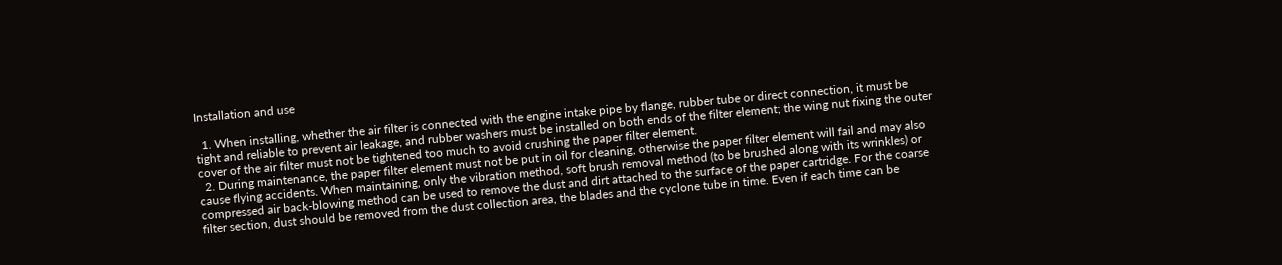Installation and use

  1. When installing, whether the air filter is connected with the engine intake pipe by flange, rubber tube or direct connection, it must be tight and reliable to prevent air leakage, and rubber washers must be installed on both ends of the filter element; the wing nut fixing the outer cover of the air filter must not be tightened too much to avoid crushing the paper filter element.
  2. During maintenance, the paper filter element must not be put in oil for cleaning, otherwise the paper filter element will fail and may also cause flying accidents. When maintaining, only the vibration method, soft brush removal method (to be brushed along with its wrinkles) or compressed air back-blowing method can be used to remove the dust and dirt attached to the surface of the paper cartridge. For the coarse filter section, dust should be removed from the dust collection area, the blades and the cyclone tube in time. Even if each time can be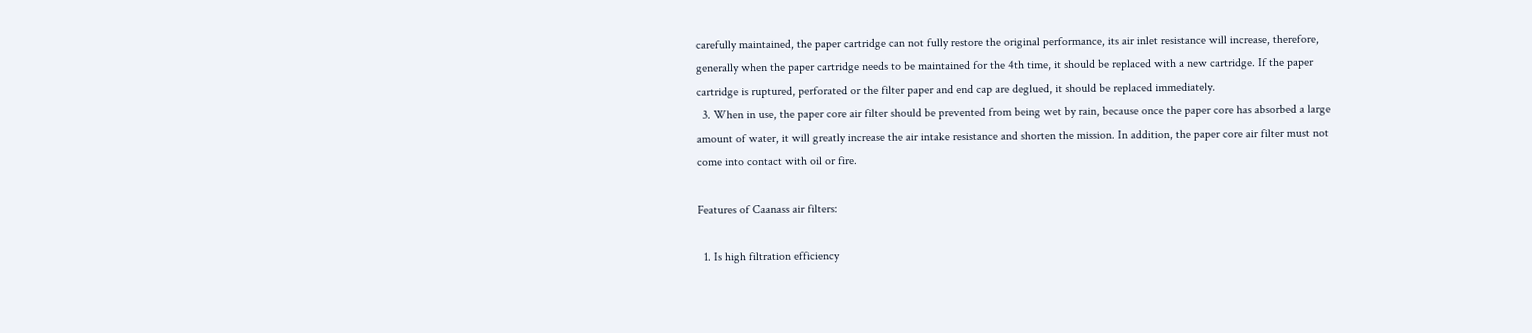carefully maintained, the paper cartridge can not fully restore the original performance, its air inlet resistance will increase, therefore, generally when the paper cartridge needs to be maintained for the 4th time, it should be replaced with a new cartridge. If the paper cartridge is ruptured, perforated or the filter paper and end cap are deglued, it should be replaced immediately.
  3. When in use, the paper core air filter should be prevented from being wet by rain, because once the paper core has absorbed a large amount of water, it will greatly increase the air intake resistance and shorten the mission. In addition, the paper core air filter must not come into contact with oil or fire.

Features of Caanass air filters:

  1. Is high filtration efficiency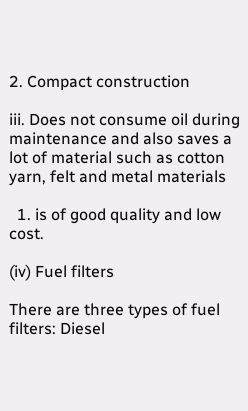2. Compact construction

iii. Does not consume oil during maintenance and also saves a lot of material such as cotton yarn, felt and metal materials

  1. is of good quality and low cost.

(iv) Fuel filters

There are three types of fuel filters: Diesel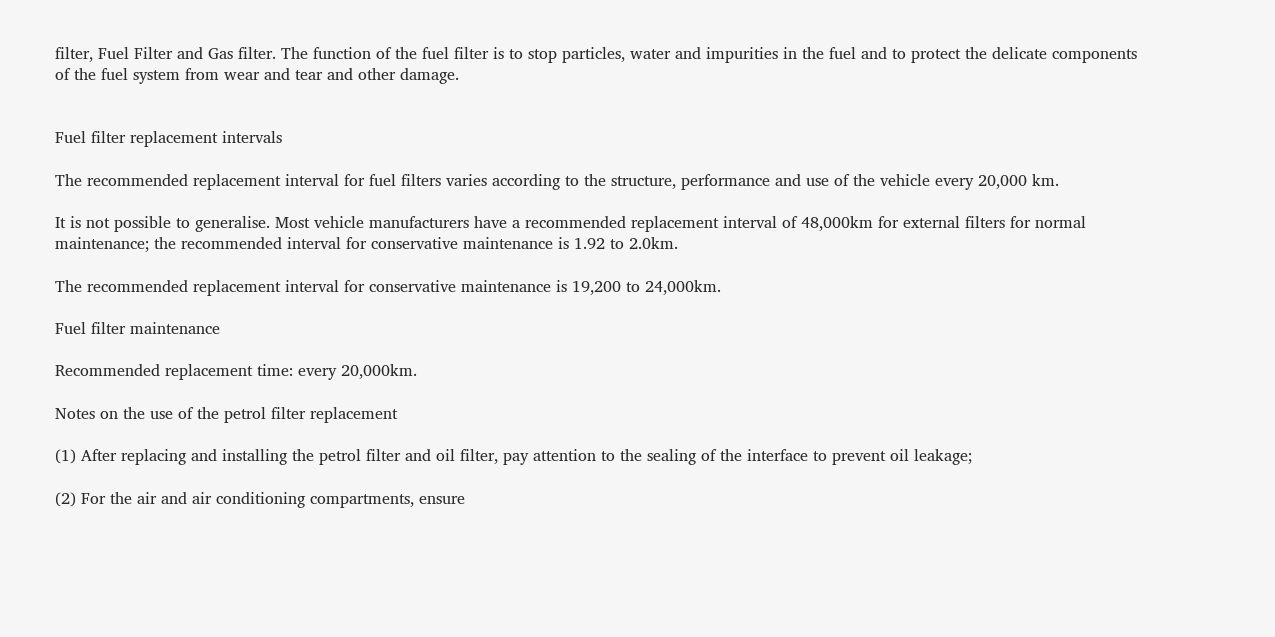filter, Fuel Filter and Gas filter. The function of the fuel filter is to stop particles, water and impurities in the fuel and to protect the delicate components of the fuel system from wear and tear and other damage.


Fuel filter replacement intervals

The recommended replacement interval for fuel filters varies according to the structure, performance and use of the vehicle every 20,000 km.

It is not possible to generalise. Most vehicle manufacturers have a recommended replacement interval of 48,000km for external filters for normal maintenance; the recommended interval for conservative maintenance is 1.92 to 2.0km.

The recommended replacement interval for conservative maintenance is 19,200 to 24,000km.

Fuel filter maintenance

Recommended replacement time: every 20,000km.

Notes on the use of the petrol filter replacement

(1) After replacing and installing the petrol filter and oil filter, pay attention to the sealing of the interface to prevent oil leakage;

(2) For the air and air conditioning compartments, ensure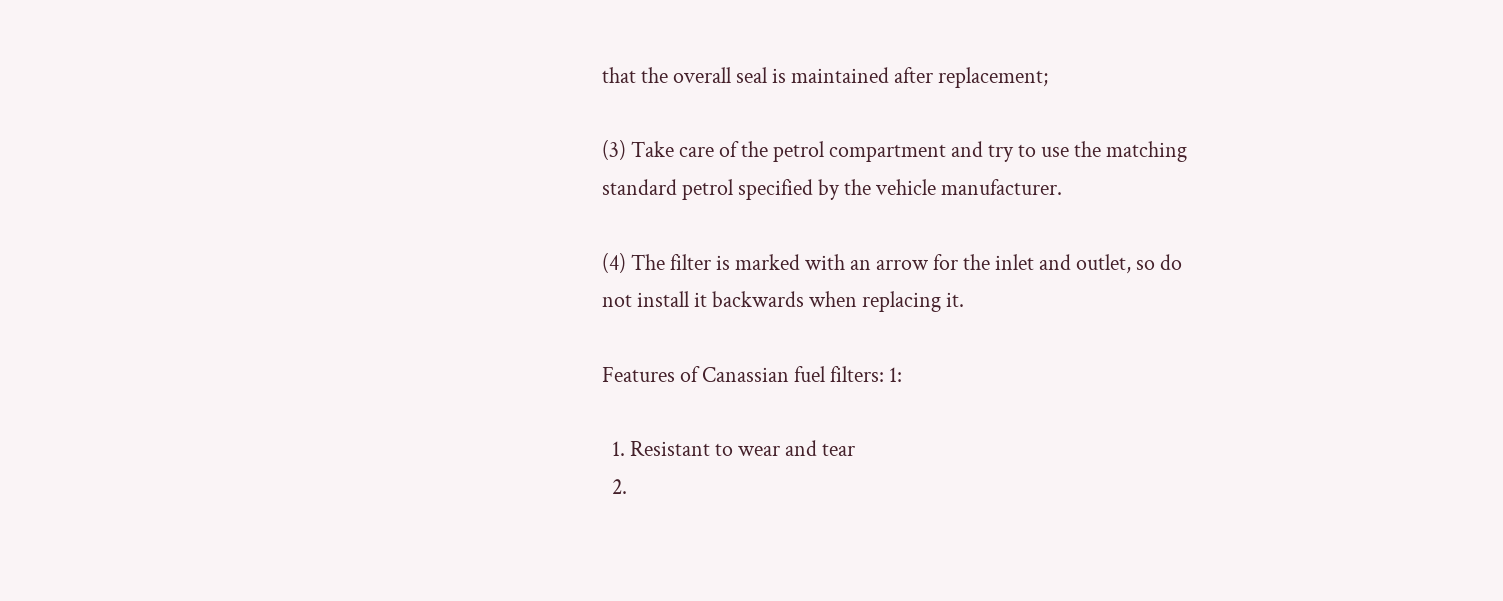that the overall seal is maintained after replacement;

(3) Take care of the petrol compartment and try to use the matching standard petrol specified by the vehicle manufacturer.

(4) The filter is marked with an arrow for the inlet and outlet, so do not install it backwards when replacing it.

Features of Canassian fuel filters: 1:

  1. Resistant to wear and tear
  2.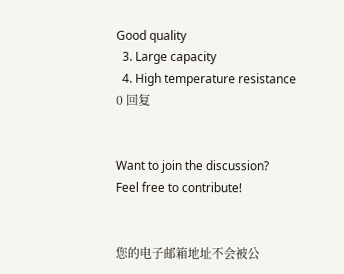Good quality
  3. Large capacity
  4. High temperature resistance
0 回复


Want to join the discussion?
Feel free to contribute!


您的电子邮箱地址不会被公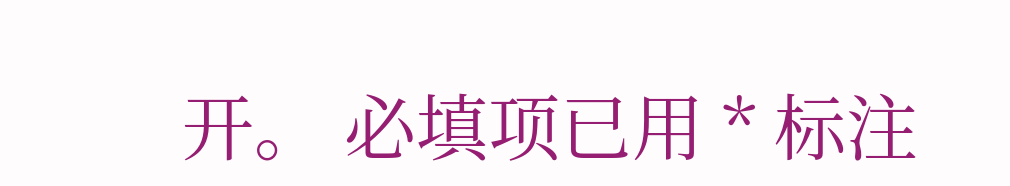开。 必填项已用 * 标注